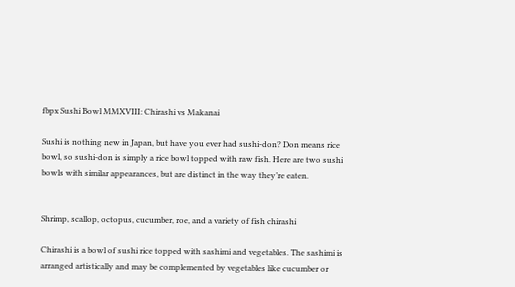fbpx Sushi Bowl MMXVIII: Chirashi vs Makanai

Sushi is nothing new in Japan, but have you ever had sushi-don? Don means rice bowl, so sushi-don is simply a rice bowl topped with raw fish. Here are two sushi bowls with similar appearances, but are distinct in the way they’re eaten.


Shrimp, scallop, octopus, cucumber, roe, and a variety of fish chirashi

Chirashi is a bowl of sushi rice topped with sashimi and vegetables. The sashimi is arranged artistically and may be complemented by vegetables like cucumber or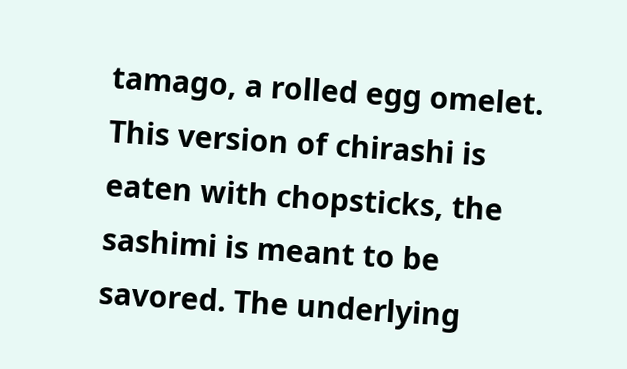tamago, a rolled egg omelet. This version of chirashi is eaten with chopsticks, the sashimi is meant to be savored. The underlying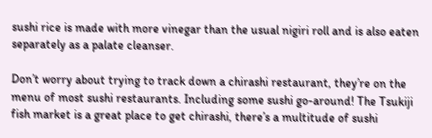sushi rice is made with more vinegar than the usual nigiri roll and is also eaten separately as a palate cleanser.

Don’t worry about trying to track down a chirashi restaurant, they’re on the menu of most sushi restaurants. Including some sushi go-around! The Tsukiji fish market is a great place to get chirashi, there’s a multitude of sushi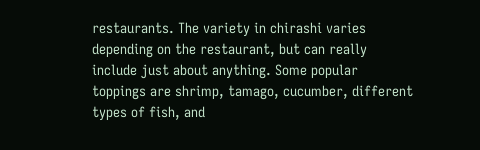restaurants. The variety in chirashi varies depending on the restaurant, but can really include just about anything. Some popular toppings are shrimp, tamago, cucumber, different types of fish, and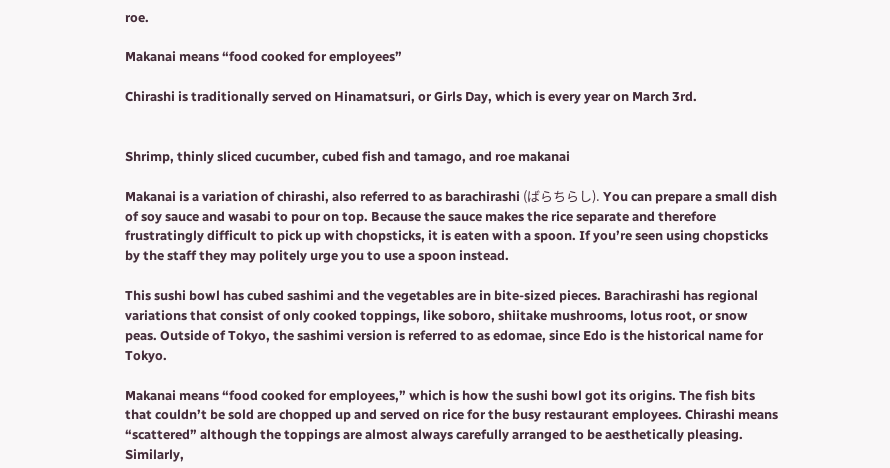roe.

Makanai means “food cooked for employees”

Chirashi is traditionally served on Hinamatsuri, or Girls Day, which is every year on March 3rd.


Shrimp, thinly sliced cucumber, cubed fish and tamago, and roe makanai

Makanai is a variation of chirashi, also referred to as barachirashi (ばらちらし). You can prepare a small dish of soy sauce and wasabi to pour on top. Because the sauce makes the rice separate and therefore frustratingly difficult to pick up with chopsticks, it is eaten with a spoon. If you’re seen using chopsticks by the staff they may politely urge you to use a spoon instead.

This sushi bowl has cubed sashimi and the vegetables are in bite-sized pieces. Barachirashi has regional variations that consist of only cooked toppings, like soboro, shiitake mushrooms, lotus root, or snow peas. Outside of Tokyo, the sashimi version is referred to as edomae, since Edo is the historical name for Tokyo.

Makanai means “food cooked for employees,” which is how the sushi bowl got its origins. The fish bits that couldn’t be sold are chopped up and served on rice for the busy restaurant employees. Chirashi means “scattered” although the toppings are almost always carefully arranged to be aesthetically pleasing. Similarly,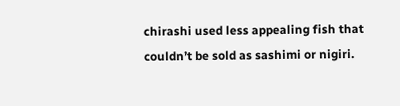chirashi used less appealing fish that couldn’t be sold as sashimi or nigiri.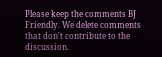Please keep the comments BJ Friendly. We delete comments that don't contribute to the discussion.